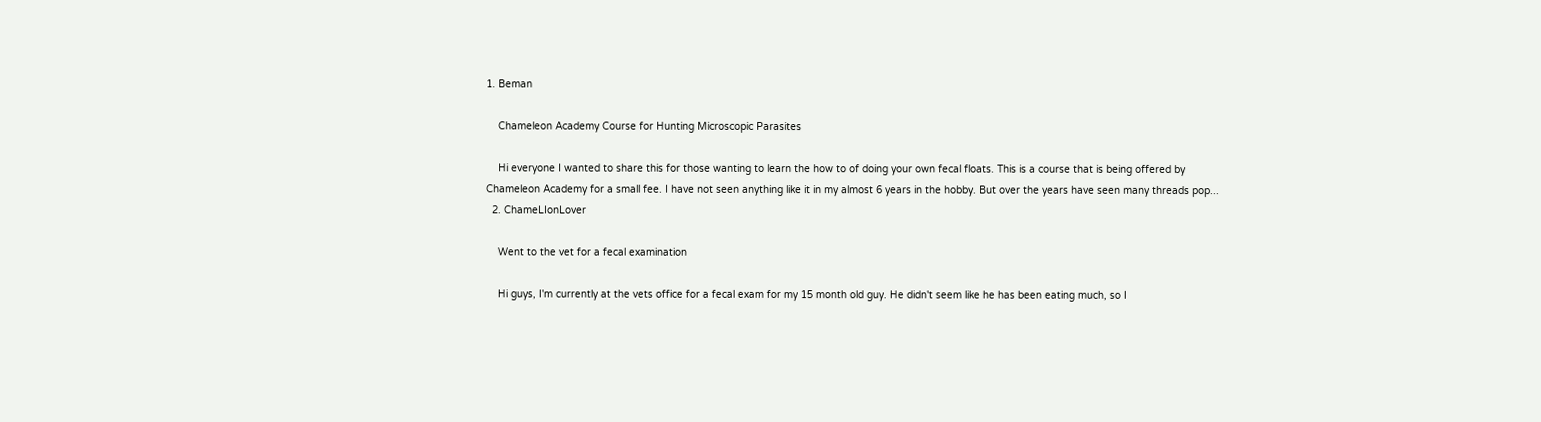1. Beman

    Chameleon Academy Course for Hunting Microscopic Parasites

    Hi everyone I wanted to share this for those wanting to learn the how to of doing your own fecal floats. This is a course that is being offered by Chameleon Academy for a small fee. I have not seen anything like it in my almost 6 years in the hobby. But over the years have seen many threads pop...
  2. ChameLIonLover

    Went to the vet for a fecal examination

    Hi guys, I'm currently at the vets office for a fecal exam for my 15 month old guy. He didn't seem like he has been eating much, so I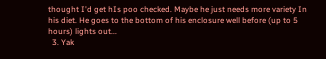thought I'd get hIs poo checked. Maybe he just needs more variety In his diet. He goes to the bottom of his enclosure well before (up to 5 hours) lights out...
  3. Yak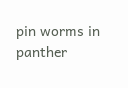pin worms in panther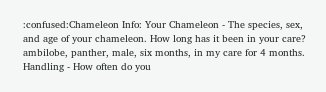:confused:Chameleon Info: Your Chameleon - The species, sex, and age of your chameleon. How long has it been in your care? ambilobe, panther, male, six months, in my care for 4 months. Handling - How often do you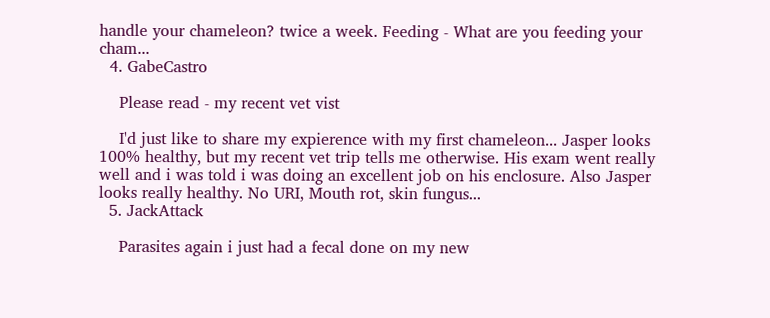handle your chameleon? twice a week. Feeding - What are you feeding your cham...
  4. GabeCastro

    Please read - my recent vet vist

    I'd just like to share my expierence with my first chameleon... Jasper looks 100% healthy, but my recent vet trip tells me otherwise. His exam went really well and i was told i was doing an excellent job on his enclosure. Also Jasper looks really healthy. No URI, Mouth rot, skin fungus...
  5. JackAttack

    Parasites again i just had a fecal done on my new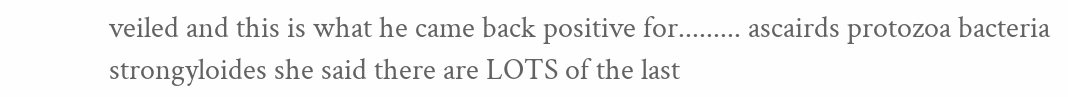veiled and this is what he came back positive for......... ascairds protozoa bacteria strongyloides she said there are LOTS of the last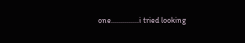one..............i tried looking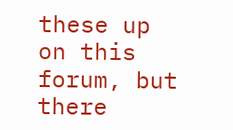these up on this forum, but there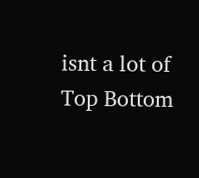isnt a lot of
Top Bottom